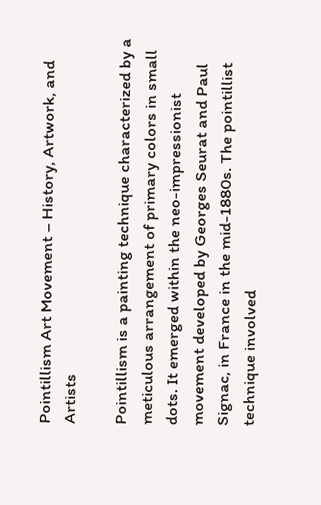Pointillism Art Movement – History, Artwork, and Artists

Pointillism is a painting technique characterized by a meticulous arrangement of primary colors in small dots. It emerged within the neo-impressionist movement developed by Georges Seurat and Paul Signac, in France in the mid-1880s. The pointillist technique involved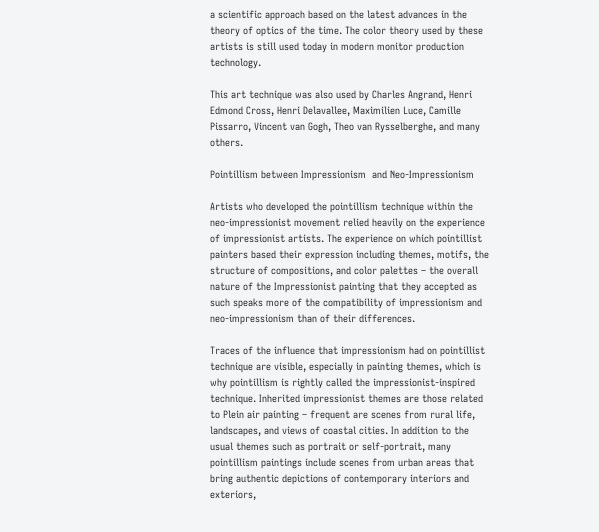a scientific approach based on the latest advances in the theory of optics of the time. The color theory used by these artists is still used today in modern monitor production technology.

This art technique was also used by Charles Angrand, Henri Edmond Cross, Henri Delavallee, Maximilien Luce, Camille Pissarro, Vincent van Gogh, Theo van Rysselberghe, and many others.

Pointillism between Impressionism  and Neo-Impressionism

Artists who developed the pointillism technique within the neo-impressionist movement relied heavily on the experience of impressionist artists. The experience on which pointillist painters based their expression including themes, motifs, the structure of compositions, and color palettes – the overall nature of the Impressionist painting that they accepted as such speaks more of the compatibility of impressionism and neo-impressionism than of their differences.

Traces of the influence that impressionism had on pointillist technique are visible, especially in painting themes, which is why pointillism is rightly called the impressionist-inspired technique. Inherited impressionist themes are those related to Plein air painting – frequent are scenes from rural life, landscapes, and views of coastal cities. In addition to the usual themes such as portrait or self-portrait, many pointillism paintings include scenes from urban areas that bring authentic depictions of contemporary interiors and exteriors,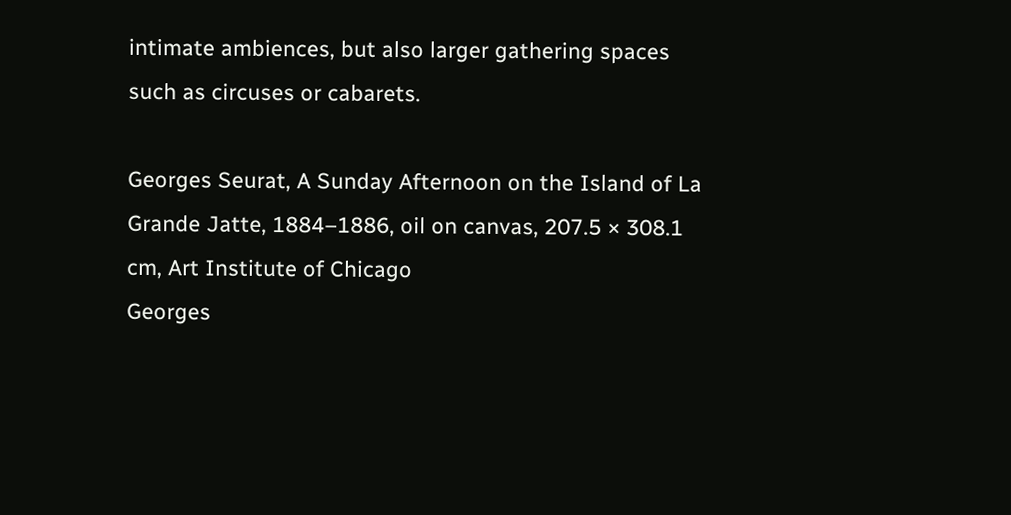intimate ambiences, but also larger gathering spaces such as circuses or cabarets.

Georges Seurat, A Sunday Afternoon on the Island of La Grande Jatte, 1884–1886, oil on canvas, 207.5 × 308.1 cm, Art Institute of Chicago
Georges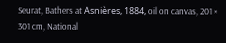Seurat, Bathers at Asnières, 1884, oil on canvas, 201 × 301 cm, National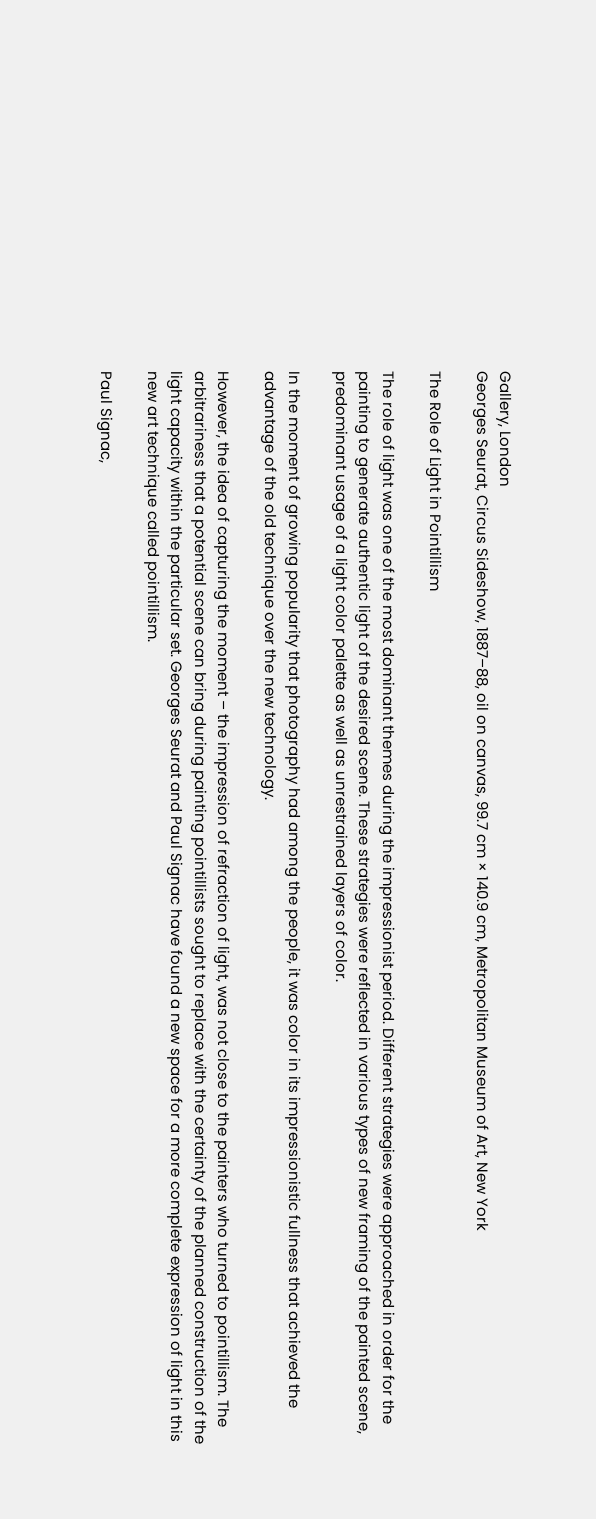Gallery, London
Georges Seurat, Circus Sideshow, 1887–88, oil on canvas, 99.7 cm × 140.9 cm, Metropolitan Museum of Art, New York

The Role of Light in Pointillism

The role of light was one of the most dominant themes during the impressionist period. Different strategies were approached in order for the painting to generate authentic light of the desired scene. These strategies were reflected in various types of new framing of the painted scene, predominant usage of a light color palette as well as unrestrained layers of color.

In the moment of growing popularity that photography had among the people, it was color in its impressionistic fullness that achieved the advantage of the old technique over the new technology.

However, the idea of capturing the moment – the impression of refraction of light, was not close to the painters who turned to pointillism. The arbitrariness that a potential scene can bring during painting pointillists sought to replace with the certainty of the planned construction of the light capacity within the particular set. Georges Seurat and Paul Signac have found a new space for a more complete expression of light in this new art technique called pointillism.

Paul Signac,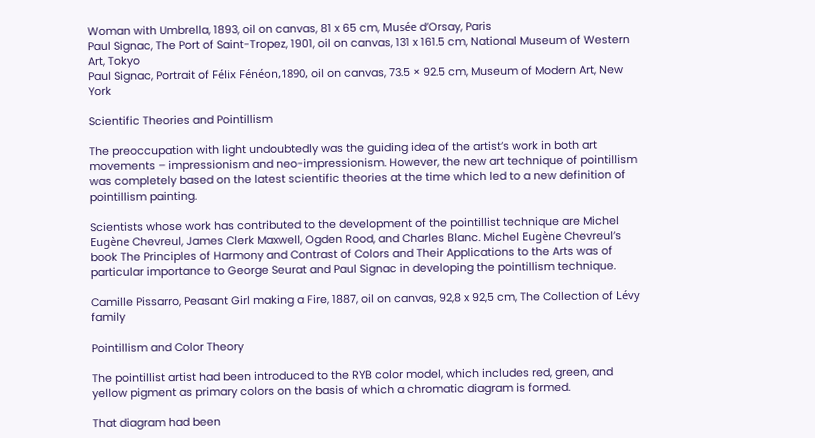Woman with Umbrella, 1893, oil on canvas, 81 x 65 cm, Musée d’Orsay, Paris
Paul Signac, The Port of Saint-Tropez, 1901, oil on canvas, 131 x 161.5 cm, National Museum of Western Art, Tokyo
Paul Signac, Portrait of Félix Fénéon,1890, oil on canvas, 73.5 × 92.5 cm, Museum of Modern Art, New York

Scientific Theories and Pointillism

The preoccupation with light undoubtedly was the guiding idea of the artist’s work in both art movements – impressionism and neo-impressionism. However, the new art technique of pointillism was completely based on the latest scientific theories at the time which led to a new definition of pointillism painting.

Scientists whose work has contributed to the development of the pointillist technique are Michel Eugène Chevreul, James Clerk Maxwell, Ogden Rood, and Charles Blanc. Michel Eugène Chevreul’s book The Principles of Harmony and Contrast of Colors and Their Applications to the Arts was of particular importance to George Seurat and Paul Signac in developing the pointillism technique.

Camille Pissarro, Peasant Girl making a Fire, 1887, oil on canvas, 92,8 x 92,5 cm, The Collection of Lévy family

Pointillism and Color Theory

The pointillist artist had been introduced to the RYB color model, which includes red, green, and yellow pigment as primary colors on the basis of which a chromatic diagram is formed.

That diagram had been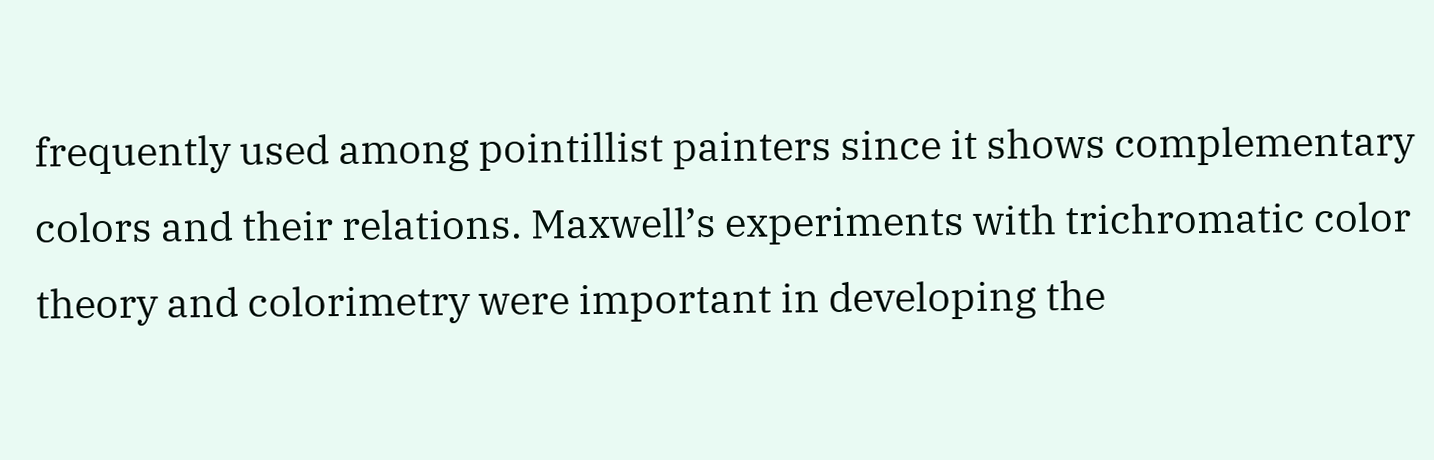frequently used among pointillist painters since it shows complementary colors and their relations. Maxwell’s experiments with trichromatic color theory and colorimetry were important in developing the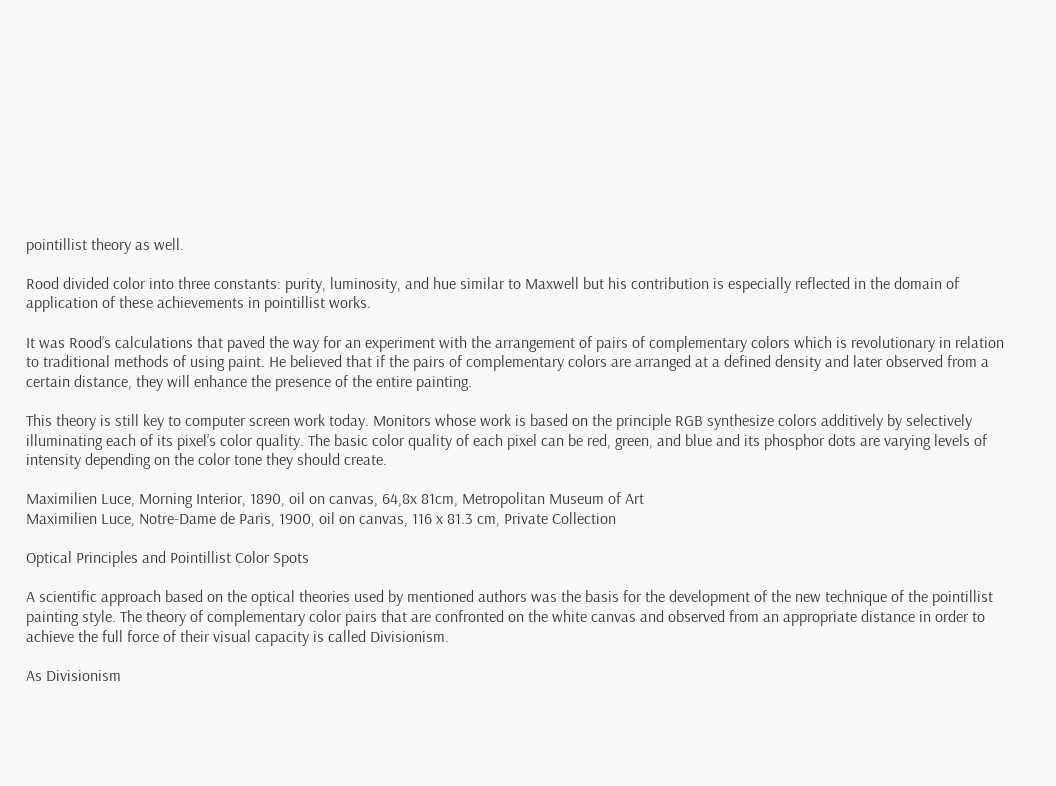pointillist theory as well.

Rood divided color into three constants: purity, luminosity, and hue similar to Maxwell but his contribution is especially reflected in the domain of application of these achievements in pointillist works.

It was Rood’s calculations that paved the way for an experiment with the arrangement of pairs of complementary colors which is revolutionary in relation to traditional methods of using paint. He believed that if the pairs of complementary colors are arranged at a defined density and later observed from a certain distance, they will enhance the presence of the entire painting.

This theory is still key to computer screen work today. Monitors whose work is based on the principle RGB synthesize colors additively by selectively illuminating each of its pixel’s color quality. The basic color quality of each pixel can be red, green, and blue and its phosphor dots are varying levels of intensity depending on the color tone they should create.

Maximilien Luce, Morning Interior, 1890, oil on canvas, 64,8x 81cm, Metropolitan Museum of Art
Maximilien Luce, Notre-Dame de Paris, 1900, oil on canvas, 116 x 81.3 cm, Private Collection

Optical Principles and Pointillist Color Spots

A scientific approach based on the optical theories used by mentioned authors was the basis for the development of the new technique of the pointillist painting style. The theory of complementary color pairs that are confronted on the white canvas and observed from an appropriate distance in order to achieve the full force of their visual capacity is called Divisionism.

As Divisionism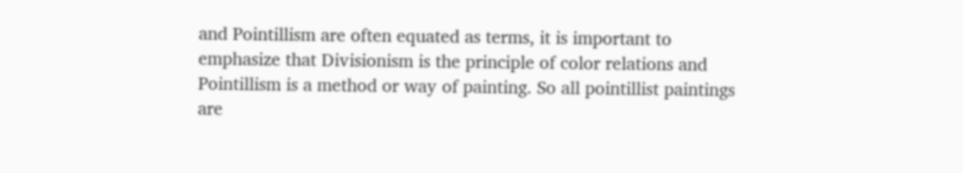and Pointillism are often equated as terms, it is important to emphasize that Divisionism is the principle of color relations and Pointillism is a method or way of painting. So all pointillist paintings are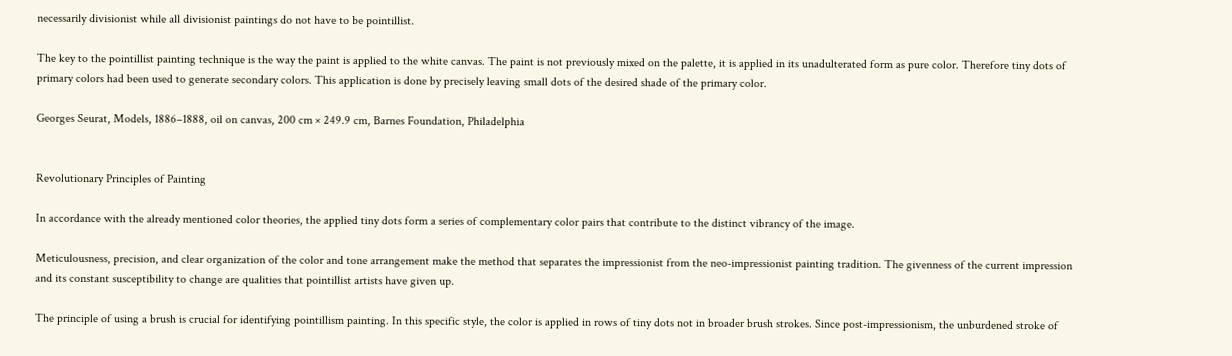necessarily divisionist while all divisionist paintings do not have to be pointillist.

The key to the pointillist painting technique is the way the paint is applied to the white canvas. The paint is not previously mixed on the palette, it is applied in its unadulterated form as pure color. Therefore tiny dots of primary colors had been used to generate secondary colors. This application is done by precisely leaving small dots of the desired shade of the primary color.

Georges Seurat, Models, 1886–1888, oil on canvas, 200 cm × 249.9 cm, Barnes Foundation, Philadelphia


Revolutionary Principles of Painting

In accordance with the already mentioned color theories, the applied tiny dots form a series of complementary color pairs that contribute to the distinct vibrancy of the image.

Meticulousness, precision, and clear organization of the color and tone arrangement make the method that separates the impressionist from the neo-impressionist painting tradition. The givenness of the current impression and its constant susceptibility to change are qualities that pointillist artists have given up.

The principle of using a brush is crucial for identifying pointillism painting. In this specific style, the color is applied in rows of tiny dots not in broader brush strokes. Since post-impressionism, the unburdened stroke of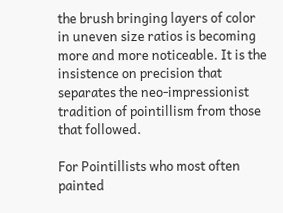the brush bringing layers of color in uneven size ratios is becoming more and more noticeable. It is the insistence on precision that separates the neo-impressionist tradition of pointillism from those that followed.

For Pointillists who most often painted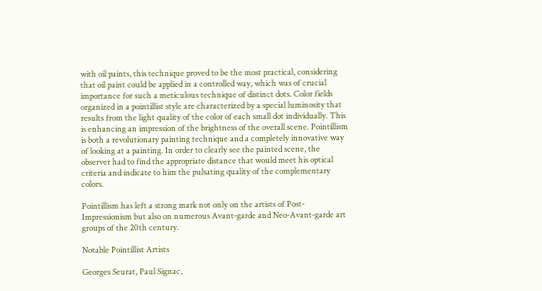with oil paints, this technique proved to be the most practical, considering that oil paint could be applied in a controlled way, which was of crucial importance for such a meticulous technique of distinct dots. Color fields organized in a pointillist style are characterized by a special luminosity that results from the light quality of the color of each small dot individually. This is enhancing an impression of the brightness of the overall scene. Pointillism is both a revolutionary painting technique and a completely innovative way of looking at a painting. In order to clearly see the painted scene, the observer had to find the appropriate distance that would meet his optical criteria and indicate to him the pulsating quality of the complementary colors.

Pointillism has left a strong mark not only on the artists of Post-Impressionism but also on numerous Avant-garde and Neo-Avant-garde art groups of the 20th century.

Notable Pointillist Artists

Georges Seurat, Paul Signac,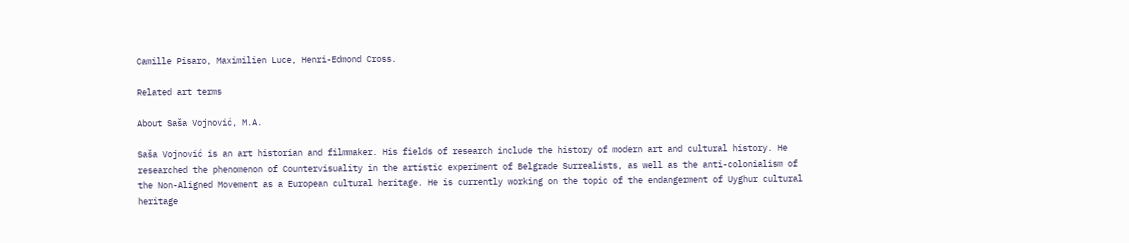Camille Pisaro, Maximilien Luce, Henri-Edmond Cross.

Related art terms

About Saša Vojnović, M.A.

Saša Vojnović is an art historian and filmmaker. His fields of research include the history of modern art and cultural history. He researched the phenomenon of Countervisuality in the artistic experiment of Belgrade Surrealists, as well as the anti-colonialism of the Non-Aligned Movement as a European cultural heritage. He is currently working on the topic of the endangerment of Uyghur cultural heritage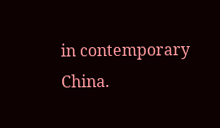in contemporary China.